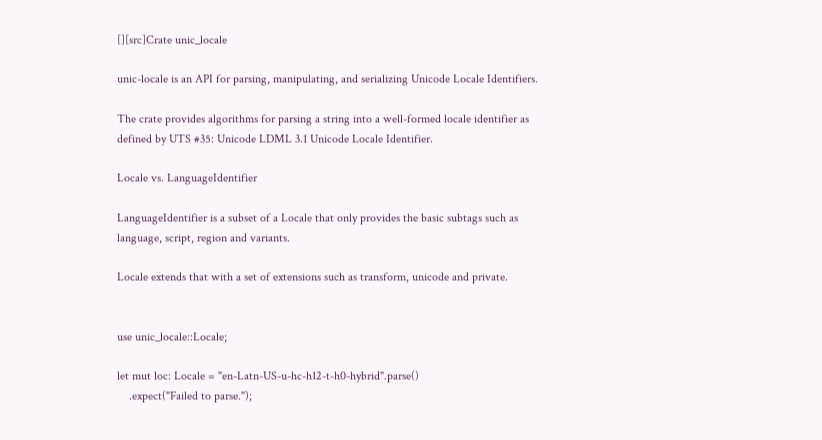[][src]Crate unic_locale

unic-locale is an API for parsing, manipulating, and serializing Unicode Locale Identifiers.

The crate provides algorithms for parsing a string into a well-formed locale identifier as defined by UTS #35: Unicode LDML 3.1 Unicode Locale Identifier.

Locale vs. LanguageIdentifier

LanguageIdentifier is a subset of a Locale that only provides the basic subtags such as language, script, region and variants.

Locale extends that with a set of extensions such as transform, unicode and private.


use unic_locale::Locale;

let mut loc: Locale = "en-Latn-US-u-hc-h12-t-h0-hybrid".parse()
    .expect("Failed to parse.");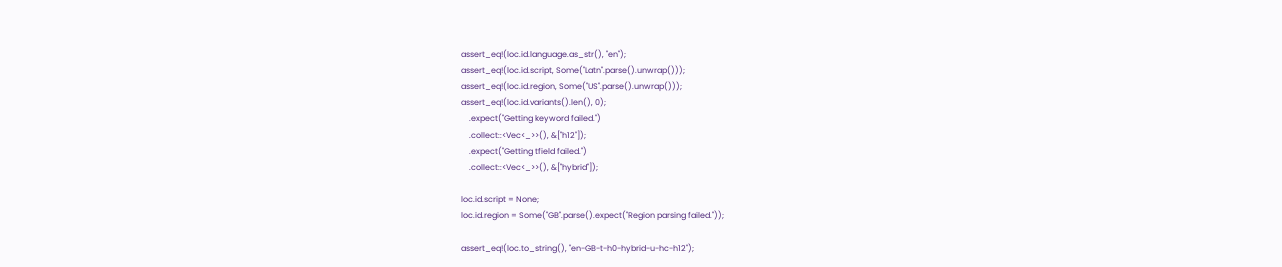assert_eq!(loc.id.language.as_str(), "en");
assert_eq!(loc.id.script, Some("Latn".parse().unwrap()));
assert_eq!(loc.id.region, Some("US".parse().unwrap()));
assert_eq!(loc.id.variants().len(), 0);
    .expect("Getting keyword failed.")
    .collect::<Vec<_>>(), &["h12"]);
    .expect("Getting tfield failed.")
    .collect::<Vec<_>>(), &["hybrid"]);

loc.id.script = None;
loc.id.region = Some("GB".parse().expect("Region parsing failed."));

assert_eq!(loc.to_string(), "en-GB-t-h0-hybrid-u-hc-h12");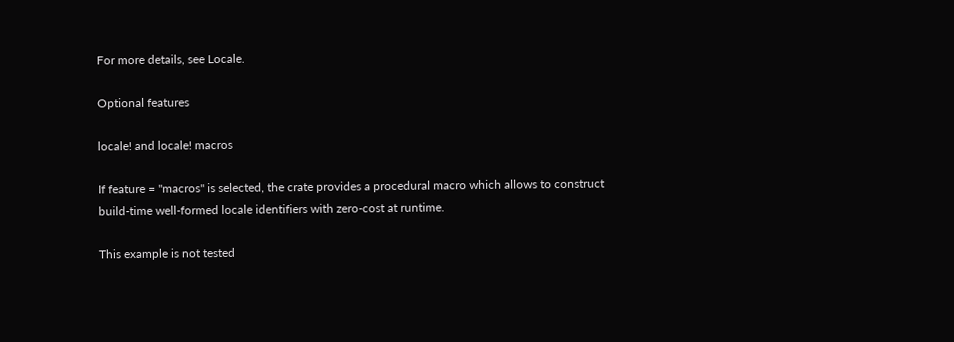For more details, see Locale.

Optional features

locale! and locale! macros

If feature = "macros" is selected, the crate provides a procedural macro which allows to construct build-time well-formed locale identifiers with zero-cost at runtime.

This example is not tested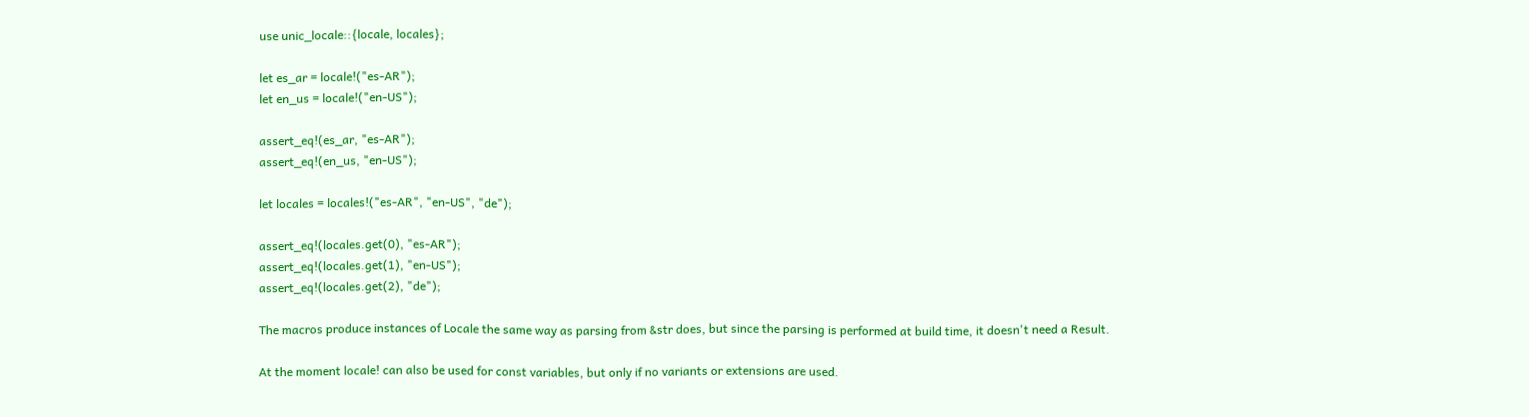use unic_locale::{locale, locales};

let es_ar = locale!("es-AR");
let en_us = locale!("en-US");

assert_eq!(es_ar, "es-AR");
assert_eq!(en_us, "en-US");

let locales = locales!("es-AR", "en-US", "de");

assert_eq!(locales.get(0), "es-AR");
assert_eq!(locales.get(1), "en-US");
assert_eq!(locales.get(2), "de");

The macros produce instances of Locale the same way as parsing from &str does, but since the parsing is performed at build time, it doesn't need a Result.

At the moment locale! can also be used for const variables, but only if no variants or extensions are used.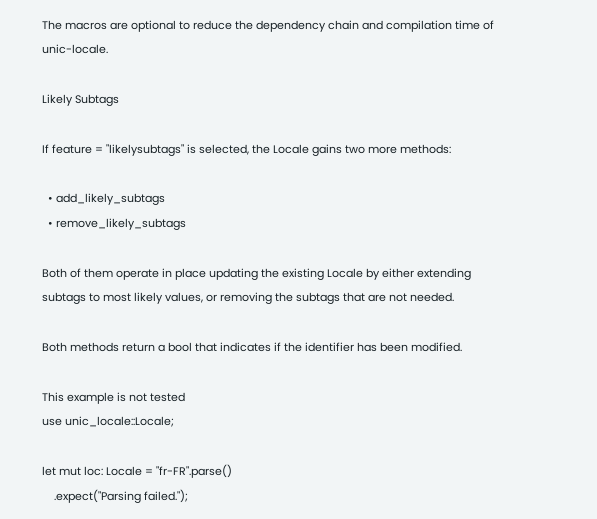The macros are optional to reduce the dependency chain and compilation time of unic-locale.

Likely Subtags

If feature = "likelysubtags" is selected, the Locale gains two more methods:

  • add_likely_subtags
  • remove_likely_subtags

Both of them operate in place updating the existing Locale by either extending subtags to most likely values, or removing the subtags that are not needed.

Both methods return a bool that indicates if the identifier has been modified.

This example is not tested
use unic_locale::Locale;

let mut loc: Locale = "fr-FR".parse()
    .expect("Parsing failed.");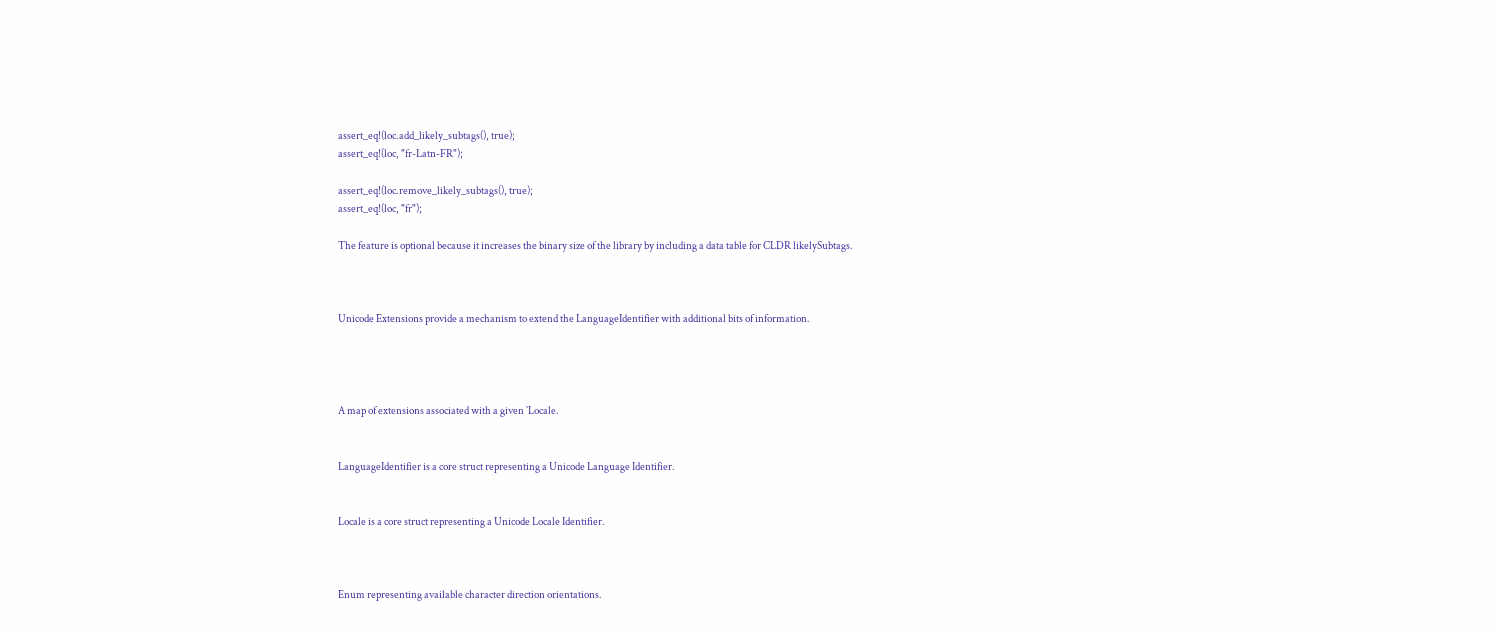assert_eq!(loc.add_likely_subtags(), true);
assert_eq!(loc, "fr-Latn-FR");

assert_eq!(loc.remove_likely_subtags(), true);
assert_eq!(loc, "fr");

The feature is optional because it increases the binary size of the library by including a data table for CLDR likelySubtags.



Unicode Extensions provide a mechanism to extend the LanguageIdentifier with additional bits of information.




A map of extensions associated with a given `Locale.


LanguageIdentifier is a core struct representing a Unicode Language Identifier.


Locale is a core struct representing a Unicode Locale Identifier.



Enum representing available character direction orientations.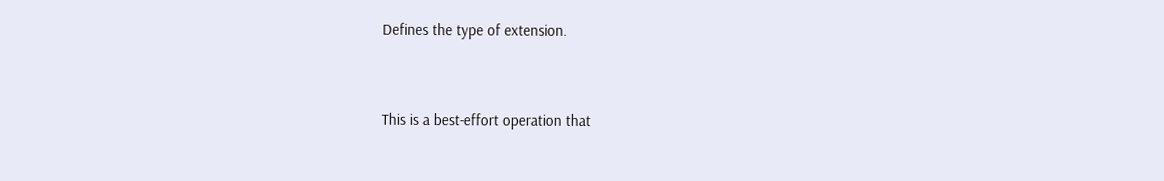Defines the type of extension.



This is a best-effort operation that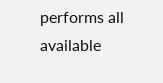performs all available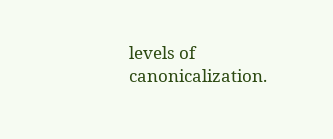levels of canonicalization.